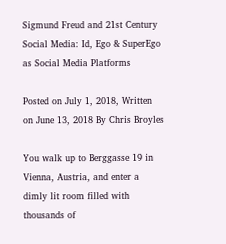Sigmund Freud and 21st Century Social Media: Id, Ego & SuperEgo as Social Media Platforms

Posted on July 1, 2018, Written on June 13, 2018 By Chris Broyles

You walk up to Berggasse 19 in Vienna, Austria, and enter a dimly lit room filled with thousands of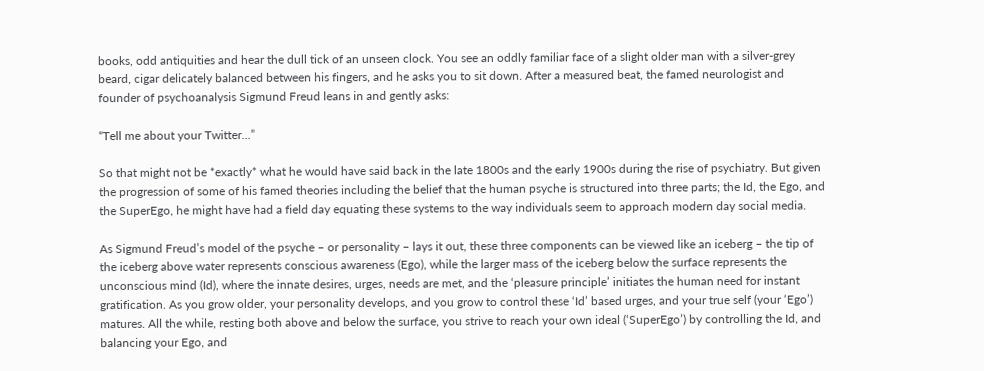books, odd antiquities and hear the dull tick of an unseen clock. You see an oddly familiar face of a slight older man with a silver-grey beard, cigar delicately balanced between his fingers, and he asks you to sit down. After a measured beat, the famed neurologist and founder of psychoanalysis Sigmund Freud leans in and gently asks:

“Tell me about your Twitter…”

So that might not be *exactly* what he would have said back in the late 1800s and the early 1900s during the rise of psychiatry. But given the progression of some of his famed theories including the belief that the human psyche is structured into three parts; the Id, the Ego, and the SuperEgo, he might have had a field day equating these systems to the way individuals seem to approach modern day social media.

As Sigmund Freud’s model of the psyche – or personality – lays it out, these three components can be viewed like an iceberg – the tip of the iceberg above water represents conscious awareness (Ego), while the larger mass of the iceberg below the surface represents the unconscious mind (Id), where the innate desires, urges, needs are met, and the ‘pleasure principle’ initiates the human need for instant gratification. As you grow older, your personality develops, and you grow to control these ‘Id’ based urges, and your true self (your ‘Ego’) matures. All the while, resting both above and below the surface, you strive to reach your own ideal (‘SuperEgo’) by controlling the Id, and balancing your Ego, and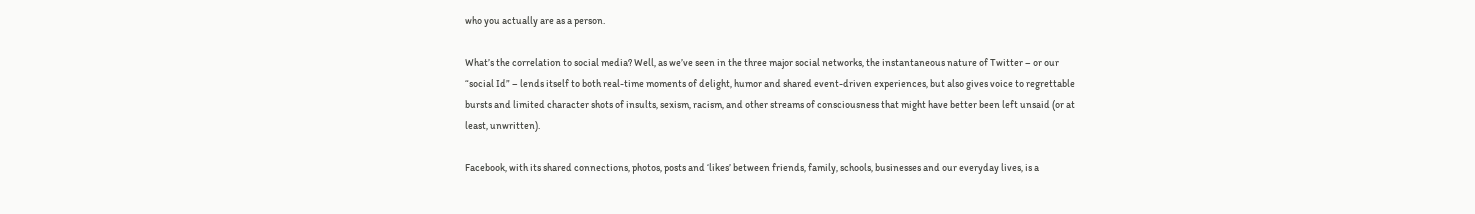who you actually are as a person.

What’s the correlation to social media? Well, as we’ve seen in the three major social networks, the instantaneous nature of Twitter – or our “social Id” – lends itself to both real-time moments of delight, humor and shared event-driven experiences, but also gives voice to regrettable bursts and limited character shots of insults, sexism, racism, and other streams of consciousness that might have better been left unsaid (or at least, unwritten).

Facebook, with its shared connections, photos, posts and ‘likes’ between friends, family, schools, businesses and our everyday lives, is a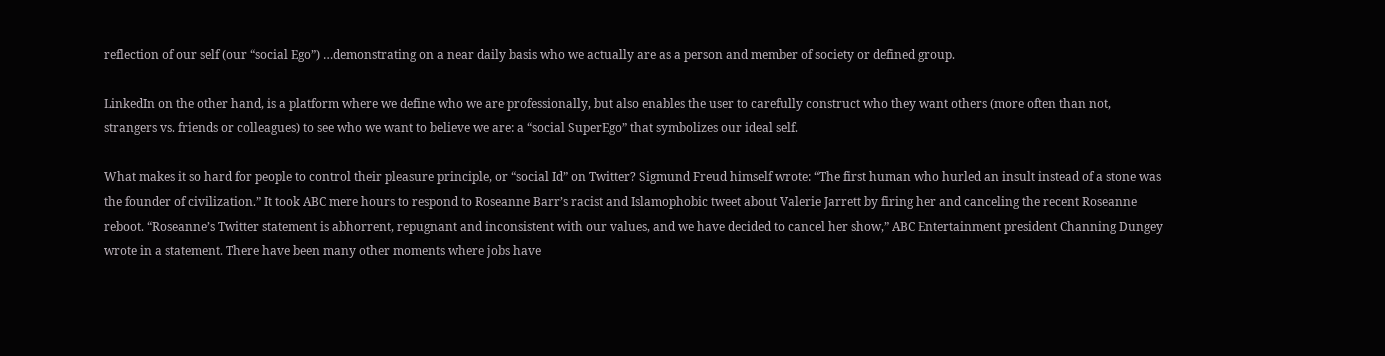reflection of our self (our “social Ego”) …demonstrating on a near daily basis who we actually are as a person and member of society or defined group.

LinkedIn on the other hand, is a platform where we define who we are professionally, but also enables the user to carefully construct who they want others (more often than not, strangers vs. friends or colleagues) to see who we want to believe we are: a “social SuperEgo” that symbolizes our ideal self.

What makes it so hard for people to control their pleasure principle, or “social Id” on Twitter? Sigmund Freud himself wrote: “The first human who hurled an insult instead of a stone was the founder of civilization.” It took ABC mere hours to respond to Roseanne Barr’s racist and Islamophobic tweet about Valerie Jarrett by firing her and canceling the recent Roseanne reboot. “Roseanne’s Twitter statement is abhorrent, repugnant and inconsistent with our values, and we have decided to cancel her show,” ABC Entertainment president Channing Dungey wrote in a statement. There have been many other moments where jobs have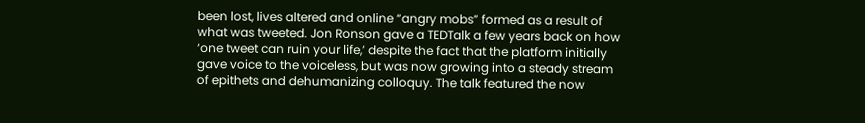been lost, lives altered and online “angry mobs” formed as a result of what was tweeted. Jon Ronson gave a TEDTalk a few years back on how ‘one tweet can ruin your life,’ despite the fact that the platform initially gave voice to the voiceless, but was now growing into a steady stream of epithets and dehumanizing colloquy. The talk featured the now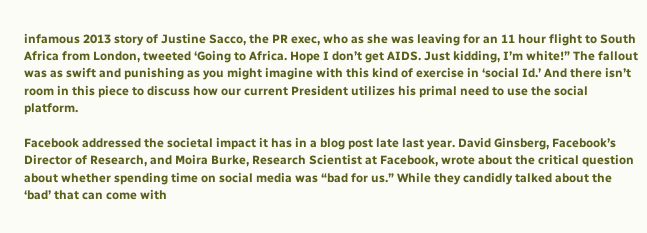infamous 2013 story of Justine Sacco, the PR exec, who as she was leaving for an 11 hour flight to South Africa from London, tweeted ‘Going to Africa. Hope I don’t get AIDS. Just kidding, I’m white!” The fallout was as swift and punishing as you might imagine with this kind of exercise in ‘social Id.’ And there isn’t room in this piece to discuss how our current President utilizes his primal need to use the social platform.

Facebook addressed the societal impact it has in a blog post late last year. David Ginsberg, Facebook’s Director of Research, and Moira Burke, Research Scientist at Facebook, wrote about the critical question about whether spending time on social media was “bad for us.” While they candidly talked about the ‘bad’ that can come with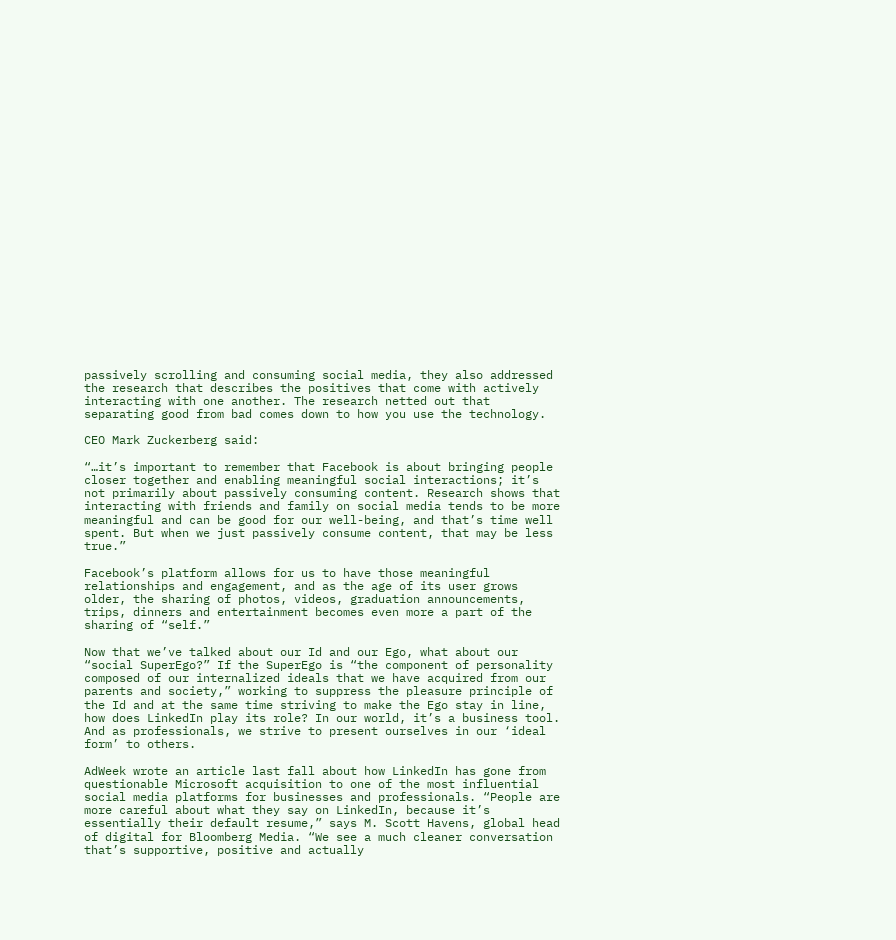passively scrolling and consuming social media, they also addressed the research that describes the positives that come with actively interacting with one another. The research netted out that separating good from bad comes down to how you use the technology.

CEO Mark Zuckerberg said:

“…it’s important to remember that Facebook is about bringing people closer together and enabling meaningful social interactions; it’s not primarily about passively consuming content. Research shows that interacting with friends and family on social media tends to be more meaningful and can be good for our well-being, and that’s time well spent. But when we just passively consume content, that may be less true.”

Facebook’s platform allows for us to have those meaningful relationships and engagement, and as the age of its user grows older, the sharing of photos, videos, graduation announcements, trips, dinners and entertainment becomes even more a part of the sharing of “self.”

Now that we’ve talked about our Id and our Ego, what about our “social SuperEgo?” If the SuperEgo is “the component of personality composed of our internalized ideals that we have acquired from our parents and society,” working to suppress the pleasure principle of the Id and at the same time striving to make the Ego stay in line, how does LinkedIn play its role? In our world, it’s a business tool. And as professionals, we strive to present ourselves in our ‘ideal form’ to others.

AdWeek wrote an article last fall about how LinkedIn has gone from questionable Microsoft acquisition to one of the most influential social media platforms for businesses and professionals. “People are more careful about what they say on LinkedIn, because it’s essentially their default resume,” says M. Scott Havens, global head of digital for Bloomberg Media. “We see a much cleaner conversation that’s supportive, positive and actually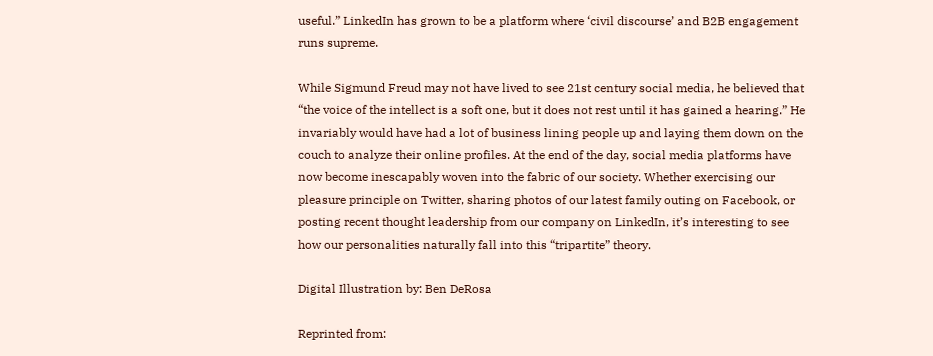useful.” LinkedIn has grown to be a platform where ‘civil discourse’ and B2B engagement runs supreme.

While Sigmund Freud may not have lived to see 21st century social media, he believed that “the voice of the intellect is a soft one, but it does not rest until it has gained a hearing.” He invariably would have had a lot of business lining people up and laying them down on the couch to analyze their online profiles. At the end of the day, social media platforms have now become inescapably woven into the fabric of our society. Whether exercising our pleasure principle on Twitter, sharing photos of our latest family outing on Facebook, or posting recent thought leadership from our company on LinkedIn, it’s interesting to see how our personalities naturally fall into this “tripartite” theory.

Digital Illustration by: Ben DeRosa

Reprinted from: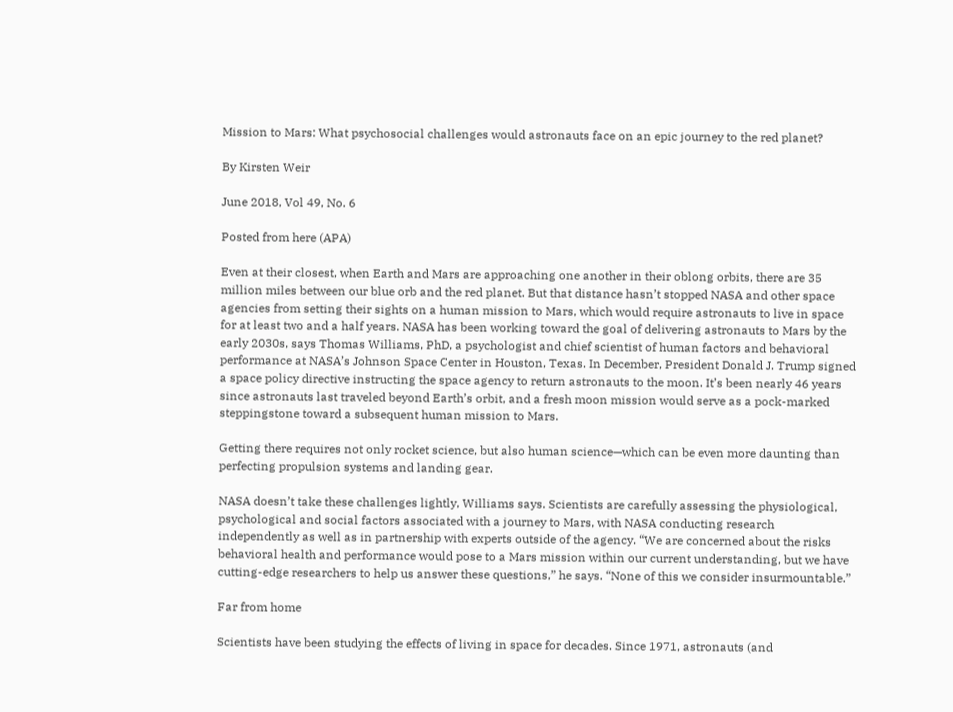Mission to Mars: What psychosocial challenges would astronauts face on an epic journey to the red planet?

By Kirsten Weir

June 2018, Vol 49, No. 6

Posted from here (APA)

Even at their closest, when Earth and Mars are approaching one another in their oblong orbits, there are 35 million miles between our blue orb and the red planet. But that distance hasn’t stopped NASA and other space agencies from setting their sights on a human mission to Mars, which would require astronauts to live in space for at least two and a half years. NASA has been working toward the goal of delivering astronauts to Mars by the early 2030s, says Thomas Williams, PhD, a psychologist and chief scientist of human factors and behavioral performance at NASA’s Johnson Space Center in Houston, Texas. In December, President Donald J. Trump signed a space policy directive instructing the space agency to return astronauts to the moon. It’s been nearly 46 years since astronauts last traveled beyond Earth’s orbit, and a fresh moon mission would serve as a pock-marked steppingstone toward a subsequent human mission to Mars.

Getting there requires not only rocket science, but also human science—which can be even more daunting than perfecting propulsion systems and landing gear.

NASA doesn’t take these challenges lightly, Williams says. Scientists are carefully assessing the physiological, psychological and social factors associated with a journey to Mars, with NASA conducting research independently as well as in partnership with experts outside of the agency. “We are concerned about the risks behavioral health and performance would pose to a Mars mission within our current understanding, but we have cutting-edge researchers to help us answer these questions,” he says. “None of this we consider insurmountable.”

Far from home

Scientists have been studying the effects of living in space for decades. Since 1971, astronauts (and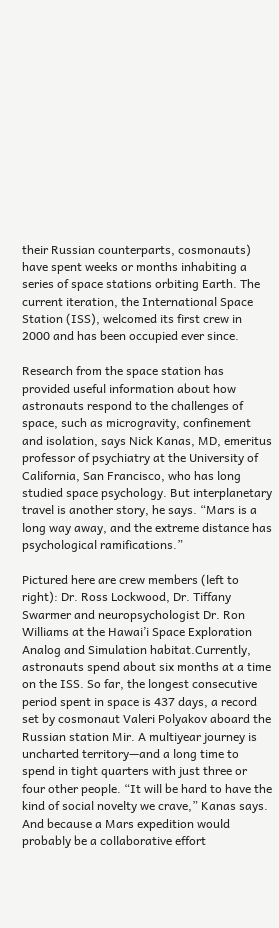their Russian counterparts, cosmonauts) have spent weeks or months inhabiting a series of space stations orbiting Earth. The current iteration, the International Space Station (ISS), welcomed its first crew in 2000 and has been occupied ever since.

Research from the space station has provided useful information about how astronauts respond to the challenges of space, such as microgravity, confinement and isolation, says Nick Kanas, MD, emeritus professor of psychiatry at the University of California, San Francisco, who has long studied space psychology. But interplanetary travel is another story, he says. “Mars is a long way away, and the extreme distance has psychological ramifications.”

Pictured here are crew members (left to right): Dr. Ross Lockwood, Dr. Tiffany Swarmer and neuropsychologist Dr. Ron Williams at the Hawai’i Space Exploration Analog and Simulation habitat.Currently, astronauts spend about six months at a time on the ISS. So far, the longest consecutive period spent in space is 437 days, a record set by cosmonaut Valeri Polyakov aboard the Russian station Mir. A multiyear journey is uncharted territory—and a long time to spend in tight quarters with just three or four other people. “It will be hard to have the kind of social novelty we crave,” Kanas says. And because a Mars expedition would probably be a collaborative effort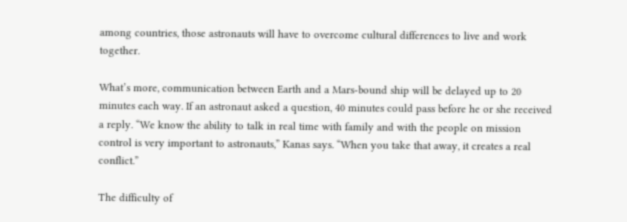among countries, those astronauts will have to overcome cultural differences to live and work together.

What’s more, communication between Earth and a Mars-bound ship will be delayed up to 20 minutes each way. If an astronaut asked a question, 40 minutes could pass before he or she received a reply. “We know the ability to talk in real time with family and with the people on mission control is very important to astronauts,” Kanas says. “When you take that away, it creates a real conflict.”

The difficulty of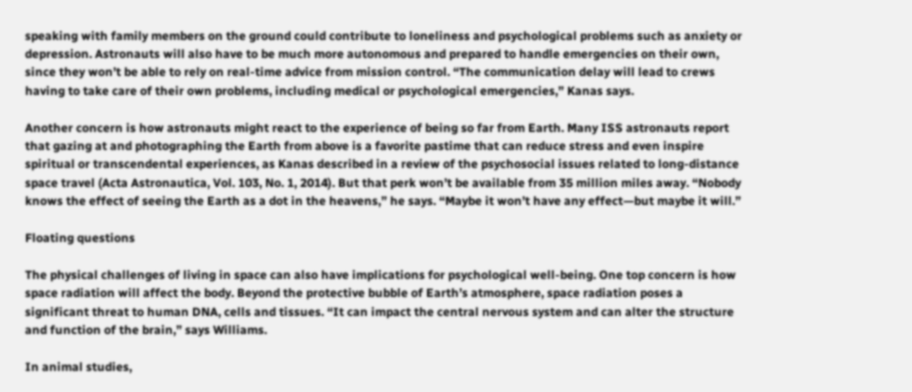speaking with family members on the ground could contribute to loneliness and psychological problems such as anxiety or depression. Astronauts will also have to be much more autonomous and prepared to handle emergencies on their own, since they won’t be able to rely on real-time advice from mission control. “The communication delay will lead to crews having to take care of their own problems, including medical or psychological emergencies,” Kanas says.

Another concern is how astronauts might react to the experience of being so far from Earth. Many ISS astronauts report that gazing at and photographing the Earth from above is a favorite pastime that can reduce stress and even inspire spiritual or transcendental experiences, as Kanas described in a review of the psychosocial issues related to long-distance space travel (Acta Astronautica, Vol. 103, No. 1, 2014). But that perk won’t be available from 35 million miles away. “Nobody knows the effect of seeing the Earth as a dot in the heavens,” he says. “Maybe it won’t have any effect—but maybe it will.”

Floating questions

The physical challenges of living in space can also have implications for psychological well-being. One top concern is how space radiation will affect the body. Beyond the protective bubble of Earth’s atmosphere, space radiation poses a significant threat to human DNA, cells and tissues. “It can impact the central nervous system and can alter the structure and function of the brain,” says Williams.

In animal studies,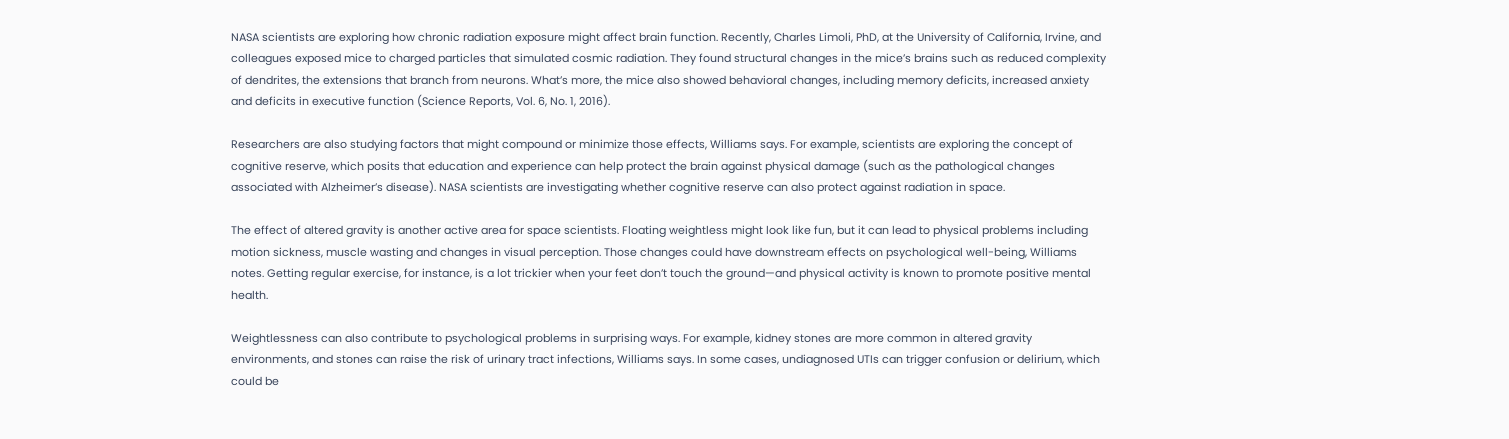NASA scientists are exploring how chronic radiation exposure might affect brain function. Recently, Charles Limoli, PhD, at the University of California, Irvine, and colleagues exposed mice to charged particles that simulated cosmic radiation. They found structural changes in the mice’s brains such as reduced complexity of dendrites, the extensions that branch from neurons. What’s more, the mice also showed behavioral changes, including memory deficits, increased anxiety and deficits in executive function (Science Reports, Vol. 6, No. 1, 2016).

Researchers are also studying factors that might compound or minimize those effects, Williams says. For example, scientists are exploring the concept of cognitive reserve, which posits that education and experience can help protect the brain against physical damage (such as the pathological changes associated with Alzheimer’s disease). NASA scientists are investigating whether cognitive reserve can also protect against radiation in space.

The effect of altered gravity is another active area for space scientists. Floating weightless might look like fun, but it can lead to physical problems including motion sickness, muscle wasting and changes in visual perception. Those changes could have downstream effects on psychological well-being, Williams notes. Getting regular exercise, for instance, is a lot trickier when your feet don’t touch the ground—and physical activity is known to promote positive mental health.

Weightlessness can also contribute to psychological problems in surprising ways. For example, kidney stones are more common in altered gravity environments, and stones can raise the risk of urinary tract infections, Williams says. In some cases, undiagnosed UTIs can trigger confusion or delirium, which could be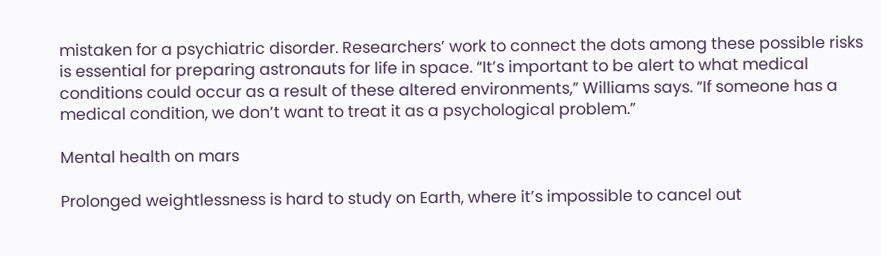mistaken for a psychiatric disorder. Researchers’ work to connect the dots among these possible risks is essential for preparing astronauts for life in space. “It’s important to be alert to what medical conditions could occur as a result of these altered environments,” Williams says. “If someone has a medical condition, we don’t want to treat it as a psychological problem.”

Mental health on mars

Prolonged weightlessness is hard to study on Earth, where it’s impossible to cancel out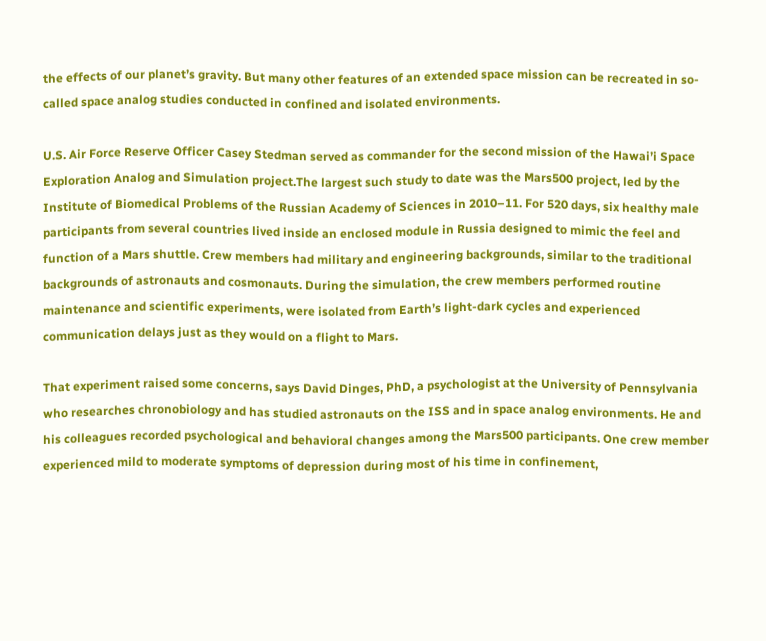the effects of our planet’s gravity. But many other features of an extended space mission can be recreated in so-called space analog studies conducted in confined and isolated environments.

U.S. Air Force Reserve Officer Casey Stedman served as commander for the second mission of the Hawai’i Space Exploration Analog and Simulation project.The largest such study to date was the Mars500 project, led by the Institute of Biomedical Problems of the Russian Academy of Sciences in 2010–11. For 520 days, six healthy male participants from several countries lived inside an enclosed module in Russia designed to mimic the feel and function of a Mars shuttle. Crew members had military and engineering backgrounds, similar to the traditional backgrounds of astronauts and cosmonauts. During the simulation, the crew members performed routine maintenance and scientific experiments, were isolated from Earth’s light-dark cycles and experienced communication delays just as they would on a flight to Mars.

That experiment raised some concerns, says David Dinges, PhD, a psychologist at the University of Pennsylvania who researches chronobiology and has studied astronauts on the ISS and in space analog environments. He and his colleagues recorded psychological and behavioral changes among the Mars500 participants. One crew member experienced mild to moderate symptoms of depression during most of his time in confinement,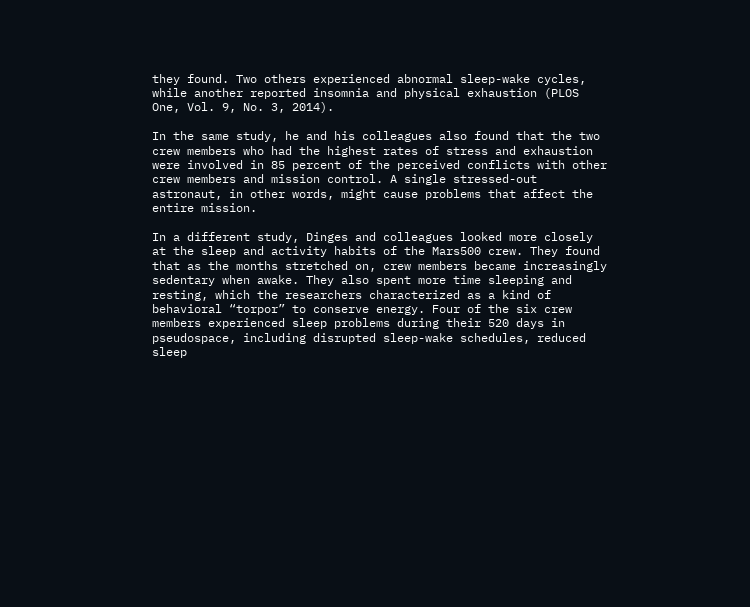they found. Two others experienced abnormal sleep-wake cycles, while another reported insomnia and physical exhaustion (PLOS One, Vol. 9, No. 3, 2014).

In the same study, he and his colleagues also found that the two crew members who had the highest rates of stress and exhaustion were involved in 85 percent of the perceived conflicts with other crew members and mission control. A single stressed-out astronaut, in other words, might cause problems that affect the entire mission.

In a different study, Dinges and colleagues looked more closely at the sleep and activity habits of the Mars500 crew. They found that as the months stretched on, crew members became increasingly sedentary when awake. They also spent more time sleeping and resting, which the researchers characterized as a kind of behavioral “torpor” to conserve energy. Four of the six crew members experienced sleep problems during their 520 days in pseudospace, including disrupted sleep-wake schedules, reduced sleep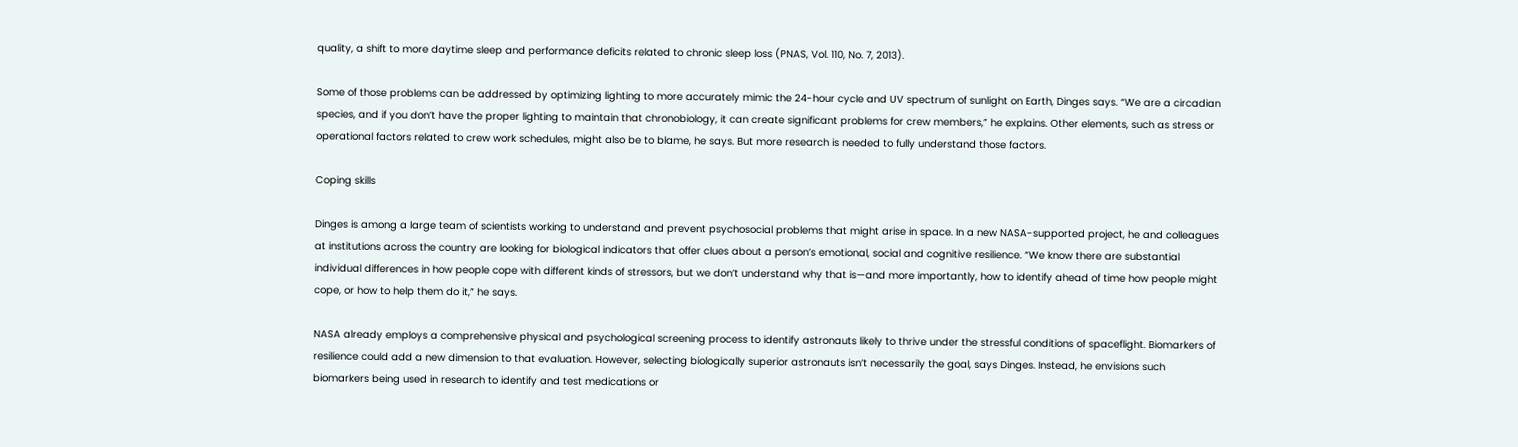quality, a shift to more daytime sleep and performance deficits related to chronic sleep loss (PNAS, Vol. 110, No. 7, 2013).

Some of those problems can be addressed by optimizing lighting to more accurately mimic the 24-hour cycle and UV spectrum of sunlight on Earth, Dinges says. “We are a circadian species, and if you don’t have the proper lighting to maintain that chronobiology, it can create significant problems for crew members,” he explains. Other elements, such as stress or operational factors related to crew work schedules, might also be to blame, he says. But more research is needed to fully understand those factors.

Coping skills

Dinges is among a large team of scientists working to understand and prevent psychosocial problems that might arise in space. In a new NASA-supported project, he and colleagues at institutions across the country are looking for biological indicators that offer clues about a person’s emotional, social and cognitive resilience. “We know there are substantial individual differences in how people cope with different kinds of stressors, but we don’t understand why that is—and more importantly, how to identify ahead of time how people might cope, or how to help them do it,” he says.

NASA already employs a comprehensive physical and psychological screening process to identify astronauts likely to thrive under the stressful conditions of spaceflight. Biomarkers of resilience could add a new dimension to that evaluation. However, selecting biologically superior astronauts isn’t necessarily the goal, says Dinges. Instead, he envisions such biomarkers being used in research to identify and test medications or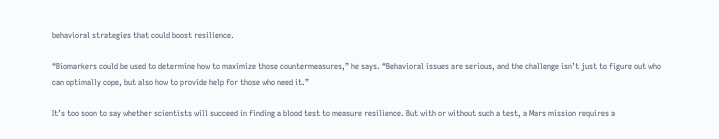behavioral strategies that could boost resilience.

“Biomarkers could be used to determine how to maximize those countermeasures,” he says. “Behavioral issues are serious, and the challenge isn’t just to figure out who can optimally cope, but also how to provide help for those who need it.”

It’s too soon to say whether scientists will succeed in finding a blood test to measure resilience. But with or without such a test, a Mars mission requires a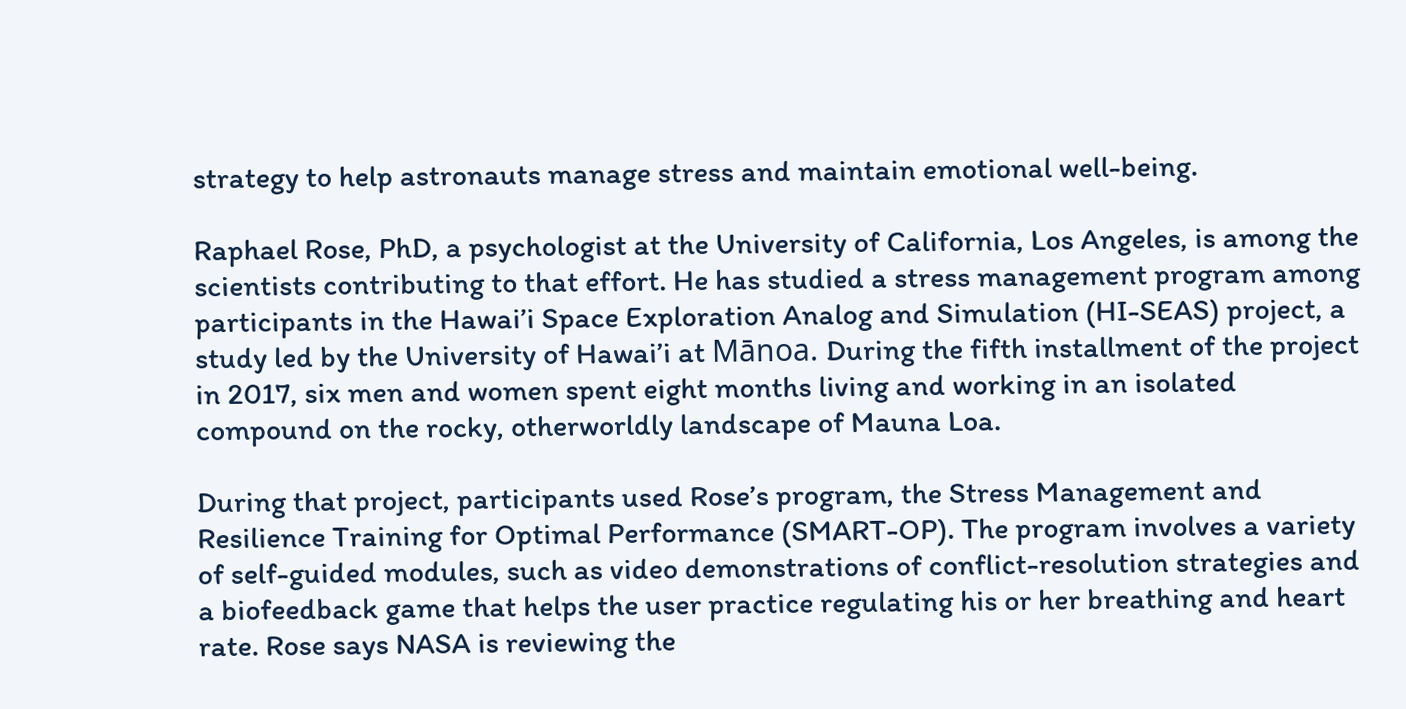strategy to help astronauts manage stress and maintain emotional well-being.

Raphael Rose, PhD, a psychologist at the University of California, Los Angeles, is among the scientists contributing to that effort. He has studied a stress management program among participants in the Hawai’i Space Exploration Analog and Simulation (HI-SEAS) project, a study led by the University of Hawai’i at Mānoa. During the fifth installment of the project in 2017, six men and women spent eight months living and working in an isolated compound on the rocky, otherworldly landscape of Mauna Loa.

During that project, participants used Rose’s program, the Stress Management and Resilience Training for Optimal Performance (SMART-OP). The program involves a variety of self-guided modules, such as video demonstrations of conflict-resolution strategies and a biofeedback game that helps the user practice regulating his or her breathing and heart rate. Rose says NASA is reviewing the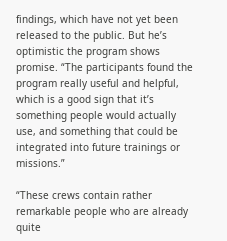findings, which have not yet been released to the public. But he’s optimistic the program shows promise. “The participants found the program really useful and helpful, which is a good sign that it’s something people would actually use, and something that could be integrated into future trainings or missions.”

“These crews contain rather remarkable people who are already quite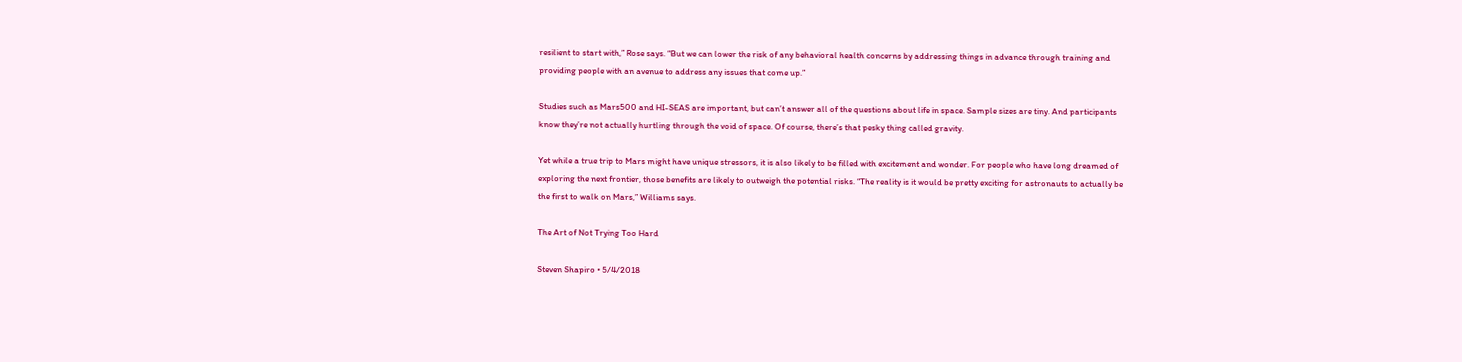resilient to start with,” Rose says. “But we can lower the risk of any behavioral health concerns by addressing things in advance through training and providing people with an avenue to address any issues that come up.”

Studies such as Mars500 and HI-SEAS are important, but can’t answer all of the questions about life in space. Sample sizes are tiny. And participants know they’re not actually hurtling through the void of space. Of course, there’s that pesky thing called gravity.

Yet while a true trip to Mars might have unique stressors, it is also likely to be filled with excitement and wonder. For people who have long dreamed of exploring the next frontier, those benefits are likely to outweigh the potential risks. “The reality is it would be pretty exciting for astronauts to actually be the first to walk on Mars,” Williams says.

The Art of Not Trying Too Hard

Steven Shapiro • 5/4/2018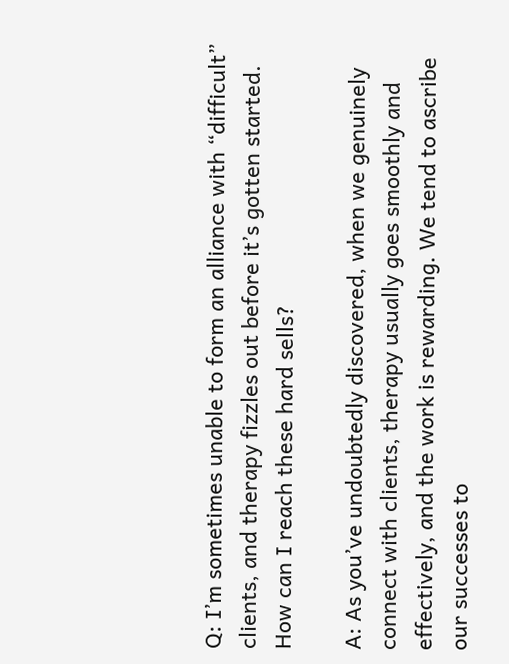Q: I’m sometimes unable to form an alliance with “difficult” clients, and therapy fizzles out before it’s gotten started. How can I reach these hard sells?

A: As you’ve undoubtedly discovered, when we genuinely connect with clients, therapy usually goes smoothly and effectively, and the work is rewarding. We tend to ascribe our successes to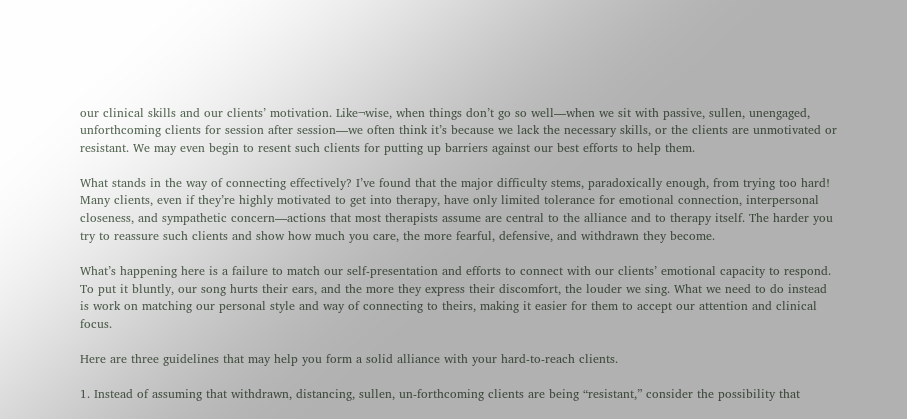our clinical skills and our clients’ motivation. Like¬wise, when things don’t go so well—when we sit with passive, sullen, unengaged, unforthcoming clients for session after session—we often think it’s because we lack the necessary skills, or the clients are unmotivated or resistant. We may even begin to resent such clients for putting up barriers against our best efforts to help them.

What stands in the way of connecting effectively? I’ve found that the major difficulty stems, paradoxically enough, from trying too hard! Many clients, even if they’re highly motivated to get into therapy, have only limited tolerance for emotional connection, interpersonal closeness, and sympathetic concern—actions that most therapists assume are central to the alliance and to therapy itself. The harder you try to reassure such clients and show how much you care, the more fearful, defensive, and withdrawn they become.

What’s happening here is a failure to match our self-presentation and efforts to connect with our clients’ emotional capacity to respond. To put it bluntly, our song hurts their ears, and the more they express their discomfort, the louder we sing. What we need to do instead is work on matching our personal style and way of connecting to theirs, making it easier for them to accept our attention and clinical focus.

Here are three guidelines that may help you form a solid alliance with your hard-to-reach clients.

1. Instead of assuming that withdrawn, distancing, sullen, un-forthcoming clients are being “resistant,” consider the possibility that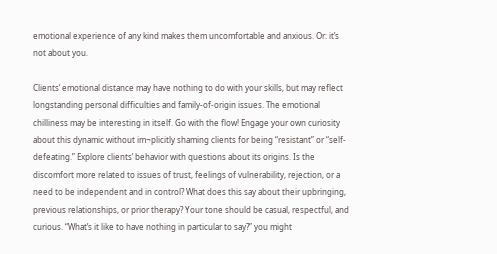emotional experience of any kind makes them uncomfortable and anxious. Or: it’s not about you.

Clients’ emotional distance may have nothing to do with your skills, but may reflect longstanding personal difficulties and family-of-origin issues. The emotional chilliness may be interesting in itself. Go with the flow! Engage your own curiosity about this dynamic without im¬plicitly shaming clients for being “resistant” or “self-defeating.” Explore clients’ behavior with questions about its origins. Is the discomfort more related to issues of trust, feelings of vulnerability, rejection, or a need to be independent and in control? What does this say about their upbringing, previous relationships, or prior therapy? Your tone should be casual, respectful, and curious. “What’s it like to have nothing in particular to say?” you might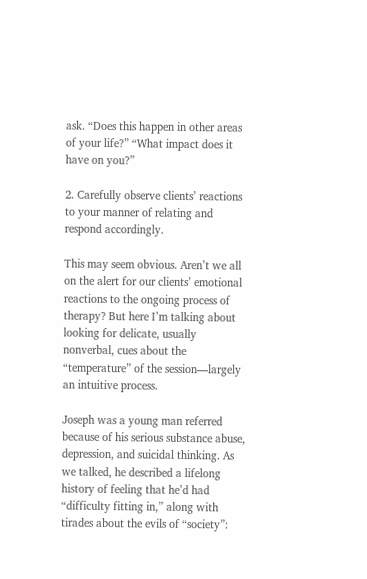ask. “Does this happen in other areas of your life?” “What impact does it have on you?”

2. Carefully observe clients’ reactions to your manner of relating and respond accordingly.

This may seem obvious. Aren’t we all on the alert for our clients’ emotional reactions to the ongoing process of therapy? But here I’m talking about looking for delicate, usually nonverbal, cues about the “temperature” of the session—largely an intuitive process.

Joseph was a young man referred because of his serious substance abuse, depression, and suicidal thinking. As we talked, he described a lifelong history of feeling that he’d had “difficulty fitting in,” along with tirades about the evils of “society”: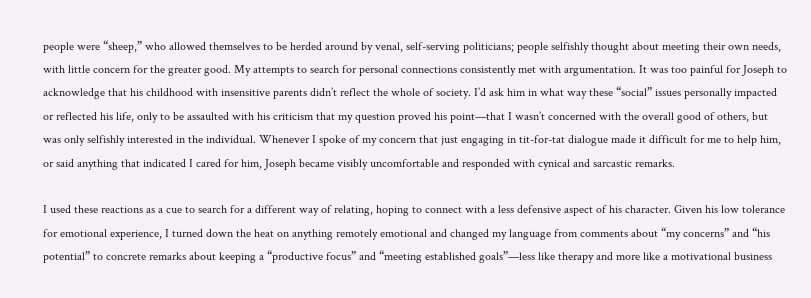people were “sheep,” who allowed themselves to be herded around by venal, self-serving politicians; people selfishly thought about meeting their own needs, with little concern for the greater good. My attempts to search for personal connections consistently met with argumentation. It was too painful for Joseph to acknowledge that his childhood with insensitive parents didn’t reflect the whole of society. I’d ask him in what way these “social” issues personally impacted or reflected his life, only to be assaulted with his criticism that my question proved his point—that I wasn’t concerned with the overall good of others, but was only selfishly interested in the individual. Whenever I spoke of my concern that just engaging in tit-for-tat dialogue made it difficult for me to help him, or said anything that indicated I cared for him, Joseph became visibly uncomfortable and responded with cynical and sarcastic remarks.

I used these reactions as a cue to search for a different way of relating, hoping to connect with a less defensive aspect of his character. Given his low tolerance for emotional experience, I turned down the heat on anything remotely emotional and changed my language from comments about “my concerns” and “his potential” to concrete remarks about keeping a “productive focus” and “meeting established goals”—less like therapy and more like a motivational business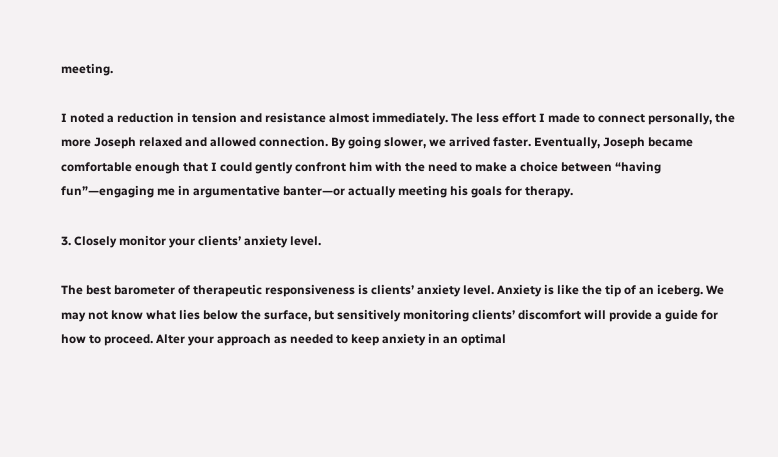meeting.

I noted a reduction in tension and resistance almost immediately. The less effort I made to connect personally, the more Joseph relaxed and allowed connection. By going slower, we arrived faster. Eventually, Joseph became comfortable enough that I could gently confront him with the need to make a choice between “having fun”—engaging me in argumentative banter—or actually meeting his goals for therapy.

3. Closely monitor your clients’ anxiety level.

The best barometer of therapeutic responsiveness is clients’ anxiety level. Anxiety is like the tip of an iceberg. We may not know what lies below the surface, but sensitively monitoring clients’ discomfort will provide a guide for how to proceed. Alter your approach as needed to keep anxiety in an optimal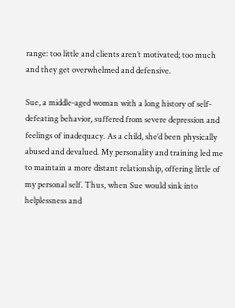range: too little and clients aren’t motivated; too much and they get overwhelmed and defensive.

Sue, a middle-aged woman with a long history of self-defeating behavior, suffered from severe depression and feelings of inadequacy. As a child, she’d been physically abused and devalued. My personality and training led me to maintain a more distant relationship, offering little of my personal self. Thus, when Sue would sink into helplessness and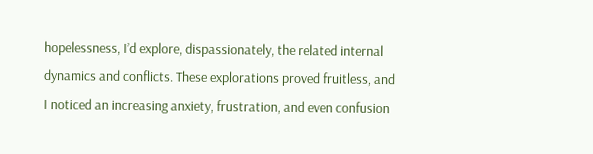hopelessness, I’d explore, dispassionately, the related internal dynamics and conflicts. These explorations proved fruitless, and I noticed an increasing anxiety, frustration, and even confusion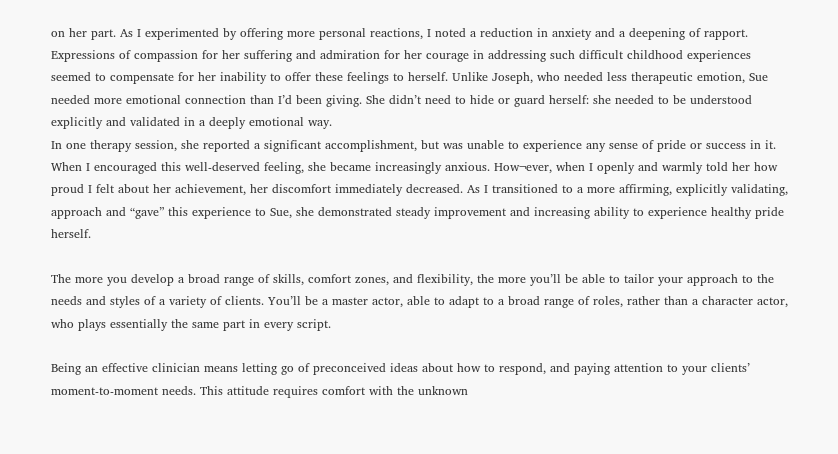on her part. As I experimented by offering more personal reactions, I noted a reduction in anxiety and a deepening of rapport. Expressions of compassion for her suffering and admiration for her courage in addressing such difficult childhood experiences seemed to compensate for her inability to offer these feelings to herself. Unlike Joseph, who needed less therapeutic emotion, Sue needed more emotional connection than I’d been giving. She didn’t need to hide or guard herself: she needed to be understood explicitly and validated in a deeply emotional way.
In one therapy session, she reported a significant accomplishment, but was unable to experience any sense of pride or success in it. When I encouraged this well-deserved feeling, she became increasingly anxious. How¬ever, when I openly and warmly told her how proud I felt about her achievement, her discomfort immediately decreased. As I transitioned to a more affirming, explicitly validating, approach and “gave” this experience to Sue, she demonstrated steady improvement and increasing ability to experience healthy pride herself.

The more you develop a broad range of skills, comfort zones, and flexibility, the more you’ll be able to tailor your approach to the needs and styles of a variety of clients. You’ll be a master actor, able to adapt to a broad range of roles, rather than a character actor, who plays essentially the same part in every script.

Being an effective clinician means letting go of preconceived ideas about how to respond, and paying attention to your clients’ moment-to-moment needs. This attitude requires comfort with the unknown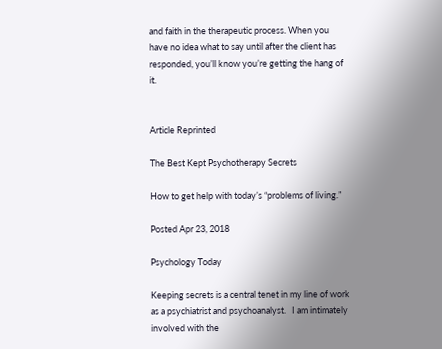and faith in the therapeutic process. When you have no idea what to say until after the client has responded, you’ll know you’re getting the hang of it.


Article Reprinted

The Best Kept Psychotherapy Secrets

How to get help with today’s “problems of living.”

Posted Apr 23, 2018

Psychology Today

Keeping secrets is a central tenet in my line of work as a psychiatrist and psychoanalyst.   I am intimately involved with the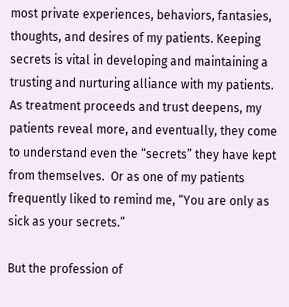most private experiences, behaviors, fantasies, thoughts, and desires of my patients. Keeping secrets is vital in developing and maintaining a trusting and nurturing alliance with my patients. As treatment proceeds and trust deepens, my patients reveal more, and eventually, they come to understand even the “secrets” they have kept from themselves.  Or as one of my patients frequently liked to remind me, “You are only as sick as your secrets.”

But the profession of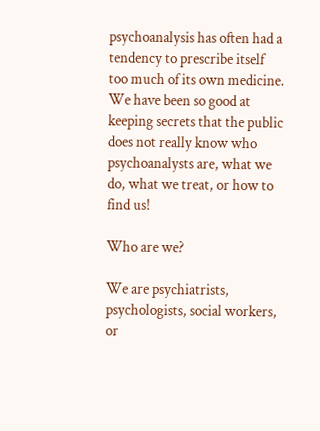psychoanalysis has often had a tendency to prescribe itself too much of its own medicine.  We have been so good at keeping secrets that the public does not really know who psychoanalysts are, what we do, what we treat, or how to find us!

Who are we?

We are psychiatrists, psychologists, social workers, or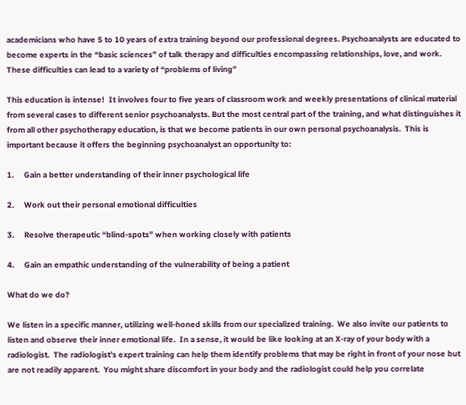academicians who have 5 to 10 years of extra training beyond our professional degrees. Psychoanalysts are educated to become experts in the “basic sciences” of talk therapy and difficulties encompassing relationships, love, and work.  These difficulties can lead to a variety of “problems of living”

This education is intense!  It involves four to five years of classroom work and weekly presentations of clinical material from several cases to different senior psychoanalysts. But the most central part of the training, and what distinguishes it from all other psychotherapy education, is that we become patients in our own personal psychoanalysis.  This is important because it offers the beginning psychoanalyst an opportunity to:

1.     Gain a better understanding of their inner psychological life

2.     Work out their personal emotional difficulties

3.     Resolve therapeutic “blind-spots” when working closely with patients

4.     Gain an empathic understanding of the vulnerability of being a patient

What do we do?

We listen in a specific manner, utilizing well-honed skills from our specialized training.  We also invite our patients to listen and observe their inner emotional life.  In a sense, it would be like looking at an X-ray of your body with a radiologist.  The radiologist’s expert training can help them identify problems that may be right in front of your nose but are not readily apparent.  You might share discomfort in your body and the radiologist could help you correlate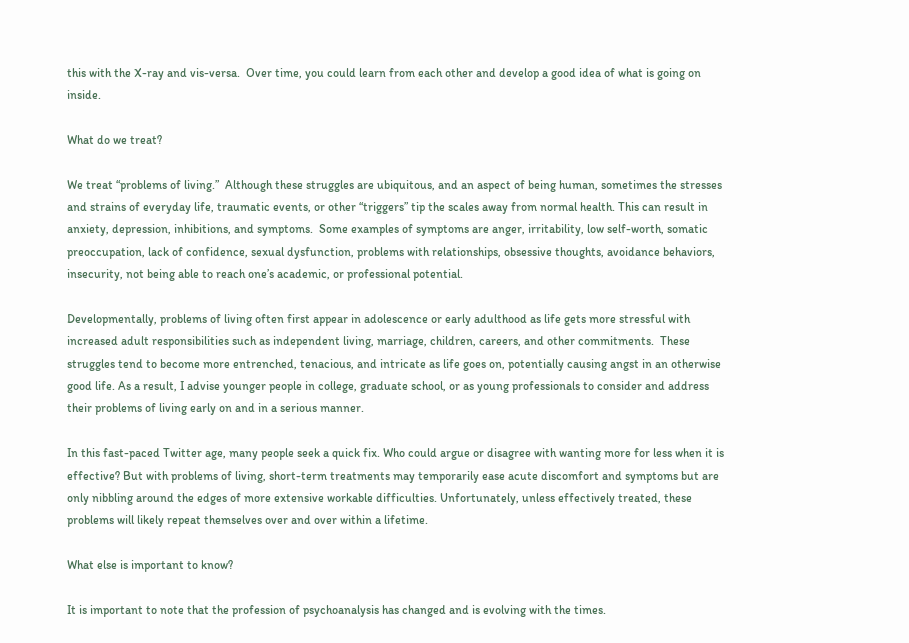this with the X-ray and vis-versa.  Over time, you could learn from each other and develop a good idea of what is going on inside.

What do we treat?

We treat “problems of living.”  Although these struggles are ubiquitous, and an aspect of being human, sometimes the stresses and strains of everyday life, traumatic events, or other “triggers” tip the scales away from normal health. This can result in anxiety, depression, inhibitions, and symptoms.  Some examples of symptoms are anger, irritability, low self-worth, somatic preoccupation, lack of confidence, sexual dysfunction, problems with relationships, obsessive thoughts, avoidance behaviors, insecurity, not being able to reach one’s academic, or professional potential.

Developmentally, problems of living often first appear in adolescence or early adulthood as life gets more stressful with increased adult responsibilities such as independent living, marriage, children, careers, and other commitments.  These struggles tend to become more entrenched, tenacious, and intricate as life goes on, potentially causing angst in an otherwise good life. As a result, I advise younger people in college, graduate school, or as young professionals to consider and address their problems of living early on and in a serious manner.

In this fast-paced Twitter age, many people seek a quick fix. Who could argue or disagree with wanting more for less when it is effective? But with problems of living, short-term treatments may temporarily ease acute discomfort and symptoms but are only nibbling around the edges of more extensive workable difficulties. Unfortunately, unless effectively treated, these problems will likely repeat themselves over and over within a lifetime.

What else is important to know?

It is important to note that the profession of psychoanalysis has changed and is evolving with the times.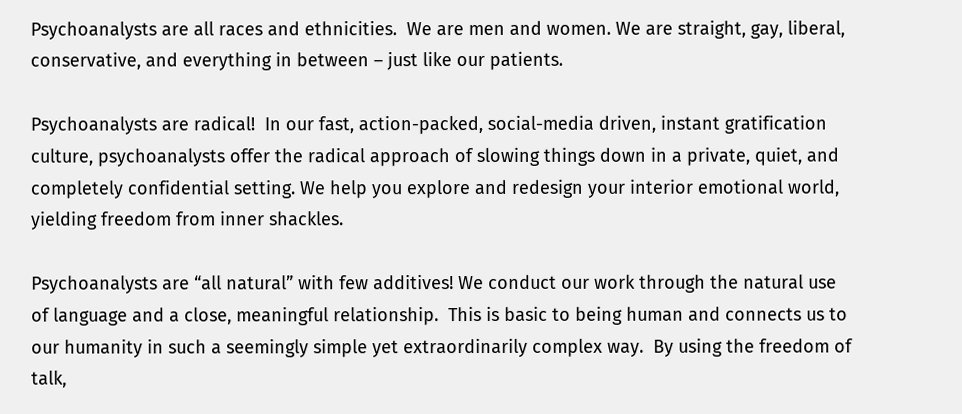Psychoanalysts are all races and ethnicities.  We are men and women. We are straight, gay, liberal, conservative, and everything in between – just like our patients.

Psychoanalysts are radical!  In our fast, action-packed, social-media driven, instant gratification culture, psychoanalysts offer the radical approach of slowing things down in a private, quiet, and completely confidential setting. We help you explore and redesign your interior emotional world, yielding freedom from inner shackles.

Psychoanalysts are “all natural” with few additives! We conduct our work through the natural use of language and a close, meaningful relationship.  This is basic to being human and connects us to our humanity in such a seemingly simple yet extraordinarily complex way.  By using the freedom of talk,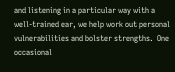and listening in a particular way with a well-trained ear, we help work out personal vulnerabilities and bolster strengths.  One occasional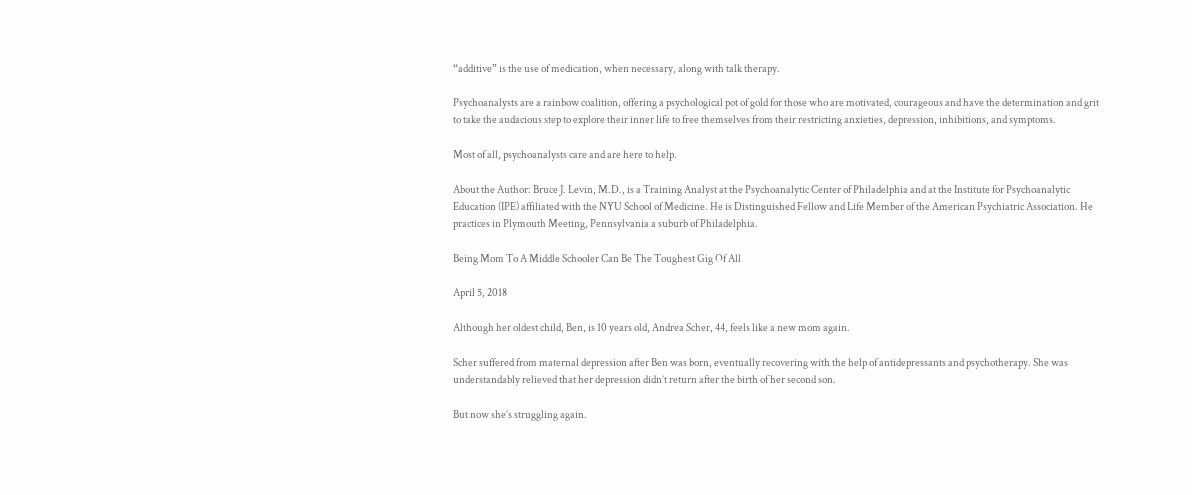“additive” is the use of medication, when necessary, along with talk therapy.

Psychoanalysts are a rainbow coalition, offering a psychological pot of gold for those who are motivated, courageous and have the determination and grit to take the audacious step to explore their inner life to free themselves from their restricting anxieties, depression, inhibitions, and symptoms.

Most of all, psychoanalysts care and are here to help.

About the Author: Bruce J. Levin, M.D., is a Training Analyst at the Psychoanalytic Center of Philadelphia and at the Institute for Psychoanalytic Education (IPE) affiliated with the NYU School of Medicine. He is Distinguished Fellow and Life Member of the American Psychiatric Association. He practices in Plymouth Meeting, Pennsylvania a suburb of Philadelphia.

Being Mom To A Middle Schooler Can Be The Toughest Gig Of All

April 5, 2018

Although her oldest child, Ben, is 10 years old, Andrea Scher, 44, feels like a new mom again.

Scher suffered from maternal depression after Ben was born, eventually recovering with the help of antidepressants and psychotherapy. She was understandably relieved that her depression didn’t return after the birth of her second son.

But now she’s struggling again.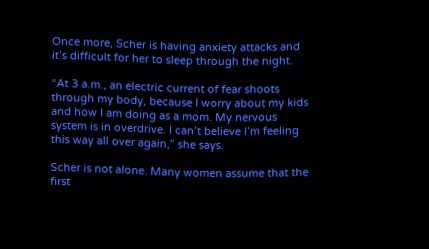Once more, Scher is having anxiety attacks and it’s difficult for her to sleep through the night.

“At 3 a.m., an electric current of fear shoots through my body, because I worry about my kids and how I am doing as a mom. My nervous system is in overdrive. I can’t believe I’m feeling this way all over again,” she says.

Scher is not alone. Many women assume that the first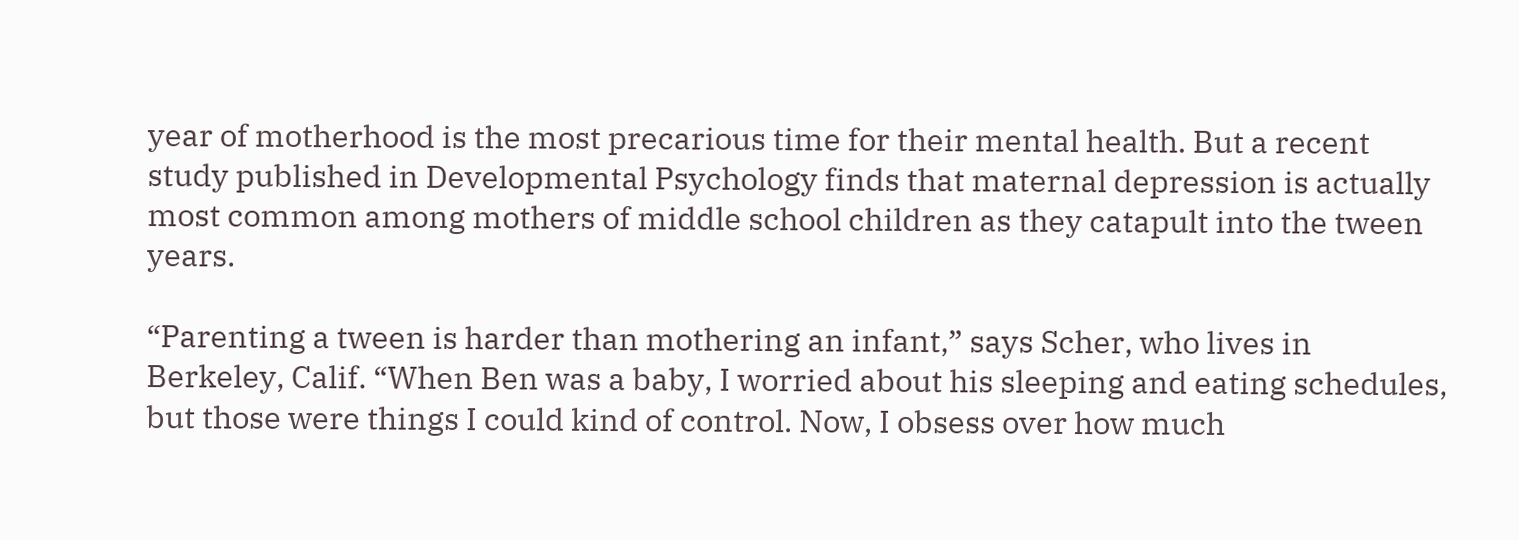year of motherhood is the most precarious time for their mental health. But a recent study published in Developmental Psychology finds that maternal depression is actually most common among mothers of middle school children as they catapult into the tween years.

“Parenting a tween is harder than mothering an infant,” says Scher, who lives in Berkeley, Calif. “When Ben was a baby, I worried about his sleeping and eating schedules, but those were things I could kind of control. Now, I obsess over how much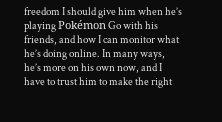freedom I should give him when he’s playing Pokémon Go with his friends, and how I can monitor what he’s doing online. In many ways, he’s more on his own now, and I have to trust him to make the right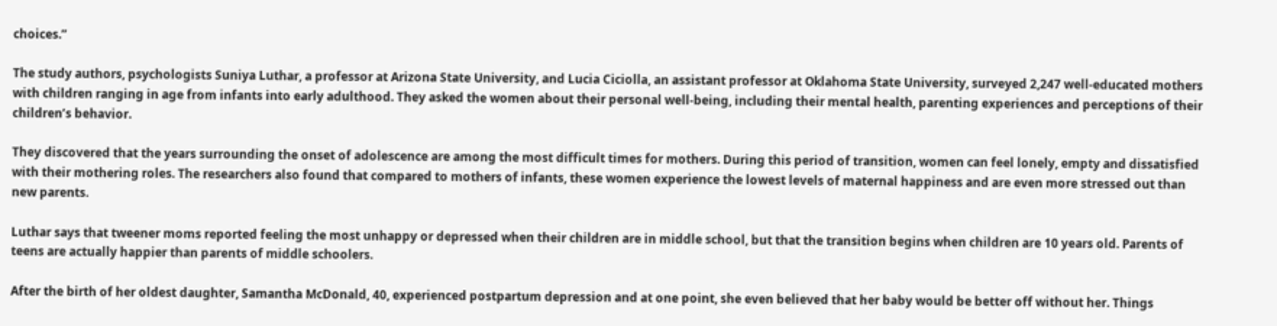choices.”

The study authors, psychologists Suniya Luthar, a professor at Arizona State University, and Lucia Ciciolla, an assistant professor at Oklahoma State University, surveyed 2,247 well-educated mothers with children ranging in age from infants into early adulthood. They asked the women about their personal well-being, including their mental health, parenting experiences and perceptions of their children’s behavior.

They discovered that the years surrounding the onset of adolescence are among the most difficult times for mothers. During this period of transition, women can feel lonely, empty and dissatisfied with their mothering roles. The researchers also found that compared to mothers of infants, these women experience the lowest levels of maternal happiness and are even more stressed out than new parents.

Luthar says that tweener moms reported feeling the most unhappy or depressed when their children are in middle school, but that the transition begins when children are 10 years old. Parents of teens are actually happier than parents of middle schoolers.

After the birth of her oldest daughter, Samantha McDonald, 40, experienced postpartum depression and at one point, she even believed that her baby would be better off without her. Things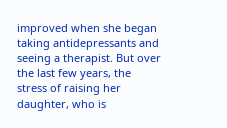improved when she began taking antidepressants and seeing a therapist. But over the last few years, the stress of raising her daughter, who is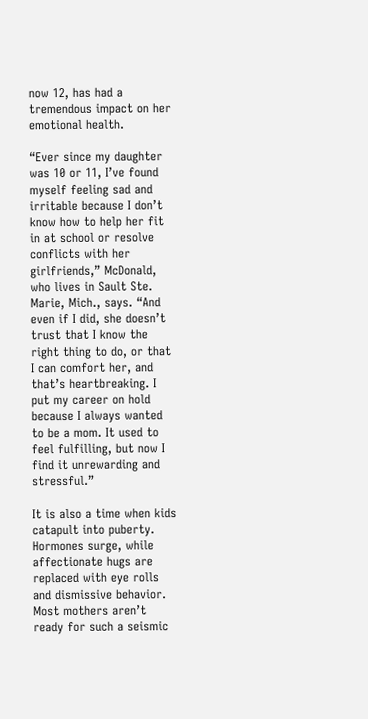now 12, has had a tremendous impact on her emotional health.

“Ever since my daughter was 10 or 11, I’ve found myself feeling sad and irritable because I don’t know how to help her fit in at school or resolve conflicts with her girlfriends,” McDonald, who lives in Sault Ste. Marie, Mich., says. “And even if I did, she doesn’t trust that I know the right thing to do, or that I can comfort her, and that’s heartbreaking. I put my career on hold because I always wanted to be a mom. It used to feel fulfilling, but now I find it unrewarding and stressful.”

It is also a time when kids catapult into puberty. Hormones surge, while affectionate hugs are replaced with eye rolls and dismissive behavior. Most mothers aren’t ready for such a seismic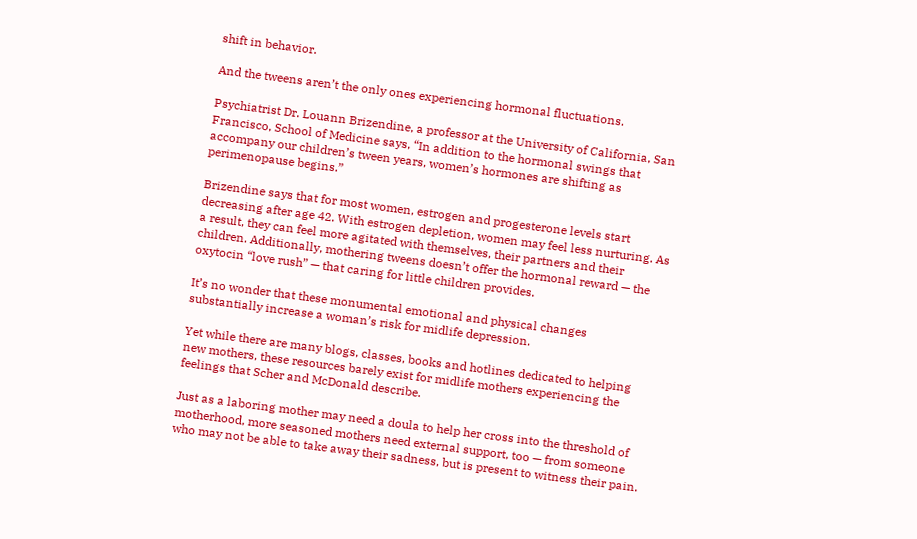shift in behavior.

And the tweens aren’t the only ones experiencing hormonal fluctuations.

Psychiatrist Dr. Louann Brizendine, a professor at the University of California, San Francisco, School of Medicine says, “In addition to the hormonal swings that accompany our children’s tween years, women’s hormones are shifting as perimenopause begins.”

Brizendine says that for most women, estrogen and progesterone levels start decreasing after age 42. With estrogen depletion, women may feel less nurturing. As a result, they can feel more agitated with themselves, their partners and their children. Additionally, mothering tweens doesn’t offer the hormonal reward — the oxytocin “love rush” — that caring for little children provides.

It’s no wonder that these monumental emotional and physical changes substantially increase a woman’s risk for midlife depression.

Yet while there are many blogs, classes, books and hotlines dedicated to helping new mothers, these resources barely exist for midlife mothers experiencing the feelings that Scher and McDonald describe.

Just as a laboring mother may need a doula to help her cross into the threshold of motherhood, more seasoned mothers need external support, too — from someone who may not be able to take away their sadness, but is present to witness their pain.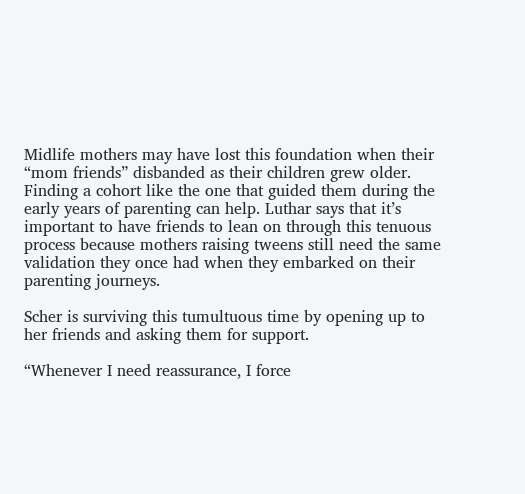Midlife mothers may have lost this foundation when their “mom friends” disbanded as their children grew older. Finding a cohort like the one that guided them during the early years of parenting can help. Luthar says that it’s important to have friends to lean on through this tenuous process because mothers raising tweens still need the same validation they once had when they embarked on their parenting journeys.

Scher is surviving this tumultuous time by opening up to her friends and asking them for support.

“Whenever I need reassurance, I force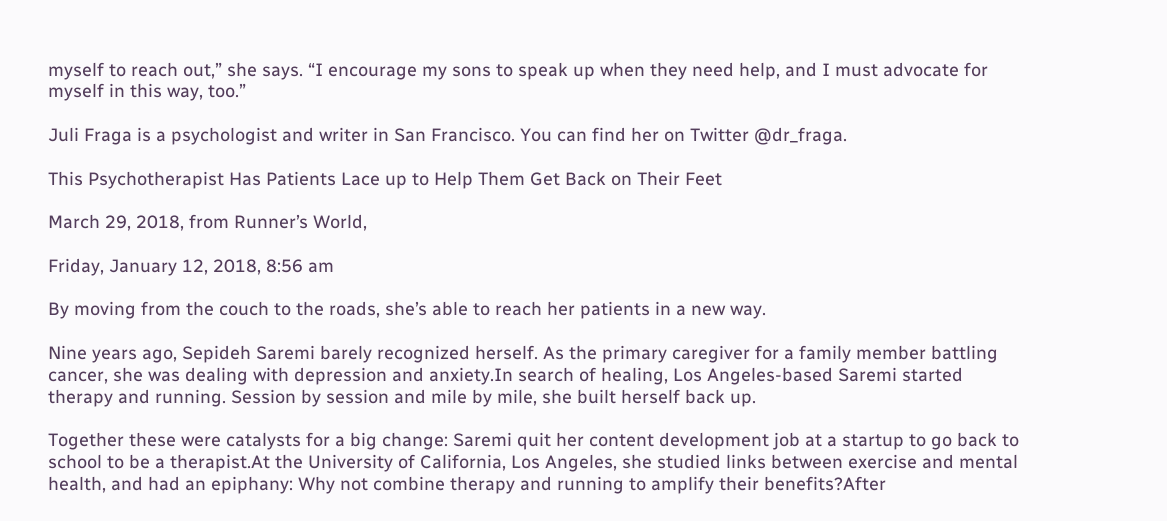myself to reach out,” she says. “I encourage my sons to speak up when they need help, and I must advocate for myself in this way, too.”

Juli Fraga is a psychologist and writer in San Francisco. You can find her on Twitter @dr_fraga.

This Psychotherapist Has Patients Lace up to Help Them Get Back on Their Feet

March 29, 2018, from Runner’s World,

Friday, January 12, 2018, 8:56 am

By moving from the couch to the roads, she’s able to reach her patients in a new way.

Nine years ago, Sepideh Saremi barely recognized herself. As the primary caregiver for a family member battling cancer, she was dealing with depression and anxiety.In search of healing, Los Angeles-based Saremi started therapy and running. Session by session and mile by mile, she built herself back up.

Together these were catalysts for a big change: Saremi quit her content development job at a startup to go back to school to be a therapist.At the University of California, Los Angeles, she studied links between exercise and mental health, and had an epiphany: Why not combine therapy and running to amplify their benefits?After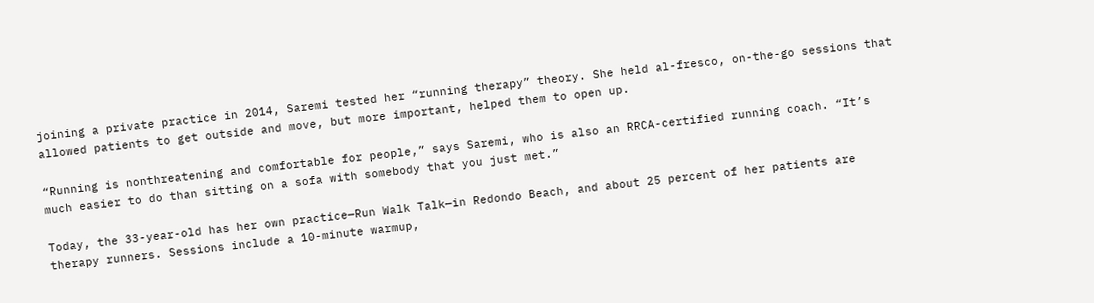joining a private practice in 2014, Saremi tested her “running therapy” theory. She held al-fresco, on-the-go sessions that allowed patients to get outside and move, but more important, helped them to open up.

“Running is nonthreatening and comfortable for people,” says Saremi, who is also an RRCA-certified running coach. “It’s much easier to do than sitting on a sofa with somebody that you just met.”

Today, the 33-year-old has her own practice—Run Walk Talk—in Redondo Beach, and about 25 percent of her patients are therapy runners. Sessions include a 10-minute warmup,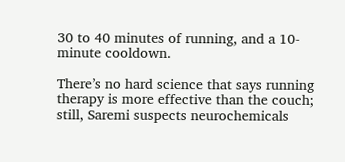30 to 40 minutes of running, and a 10-minute cooldown.

There’s no hard science that says running therapy is more effective than the couch; still, Saremi suspects neurochemicals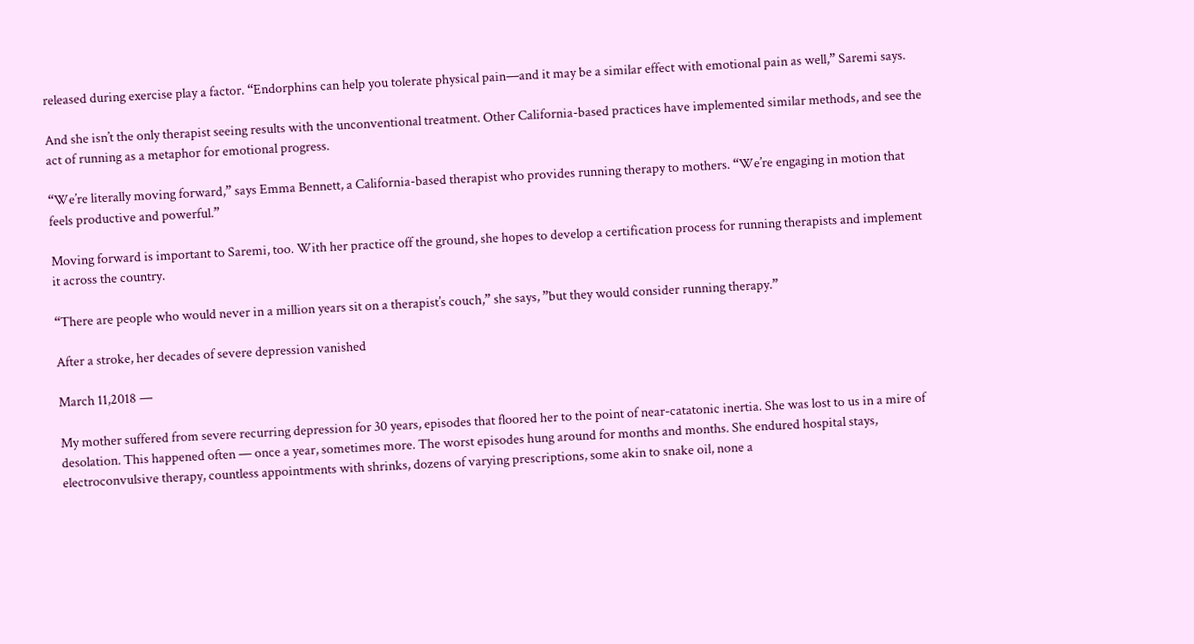released during exercise play a factor. “Endorphins can help you tolerate physical pain—and it may be a similar effect with emotional pain as well,” Saremi says.

And she isn’t the only therapist seeing results with the unconventional treatment. Other California-based practices have implemented similar methods, and see the act of running as a metaphor for emotional progress.

“We’re literally moving forward,” says Emma Bennett, a California-based therapist who provides running therapy to mothers. “We’re engaging in motion that feels productive and powerful.”

Moving forward is important to Saremi, too. With her practice off the ground, she hopes to develop a certification process for running therapists and implement it across the country.

“There are people who would never in a million years sit on a therapist’s couch,” she says, ”but they would consider running therapy.”

After a stroke, her decades of severe depression vanished

March 11,2018 —

My mother suffered from severe recurring depression for 30 years, episodes that floored her to the point of near-catatonic inertia. She was lost to us in a mire of desolation. This happened often — once a year, sometimes more. The worst episodes hung around for months and months. She endured hospital stays, electroconvulsive therapy, countless appointments with shrinks, dozens of varying prescriptions, some akin to snake oil, none a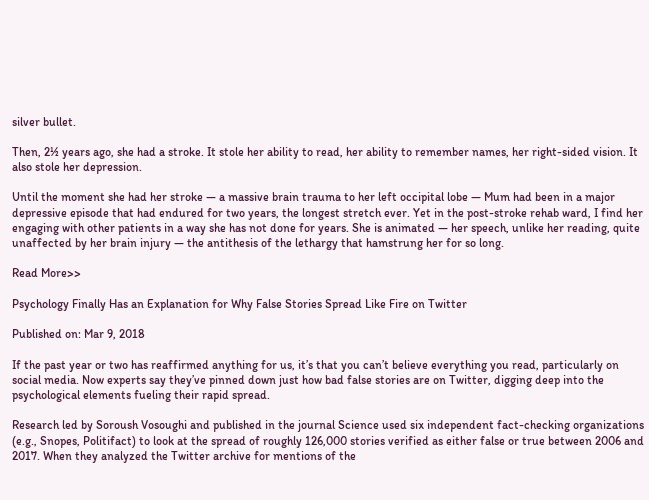silver bullet.

Then, 2½ years ago, she had a stroke. It stole her ability to read, her ability to remember names, her right-sided vision. It also stole her depression.

Until the moment she had her stroke — a massive brain trauma to her left occipital lobe — Mum had been in a major depressive episode that had endured for two years, the longest stretch ever. Yet in the post-stroke rehab ward, I find her engaging with other patients in a way she has not done for years. She is animated — her speech, unlike her reading, quite unaffected by her brain injury — the antithesis of the lethargy that hamstrung her for so long.

Read More>>

Psychology Finally Has an Explanation for Why False Stories Spread Like Fire on Twitter

Published on: Mar 9, 2018

If the past year or two has reaffirmed anything for us, it’s that you can’t believe everything you read, particularly on social media. Now experts say they’ve pinned down just how bad false stories are on Twitter, digging deep into the psychological elements fueling their rapid spread.

Research led by Soroush Vosoughi and published in the journal Science used six independent fact-checking organizations (e.g., Snopes, Politifact) to look at the spread of roughly 126,000 stories verified as either false or true between 2006 and 2017. When they analyzed the Twitter archive for mentions of the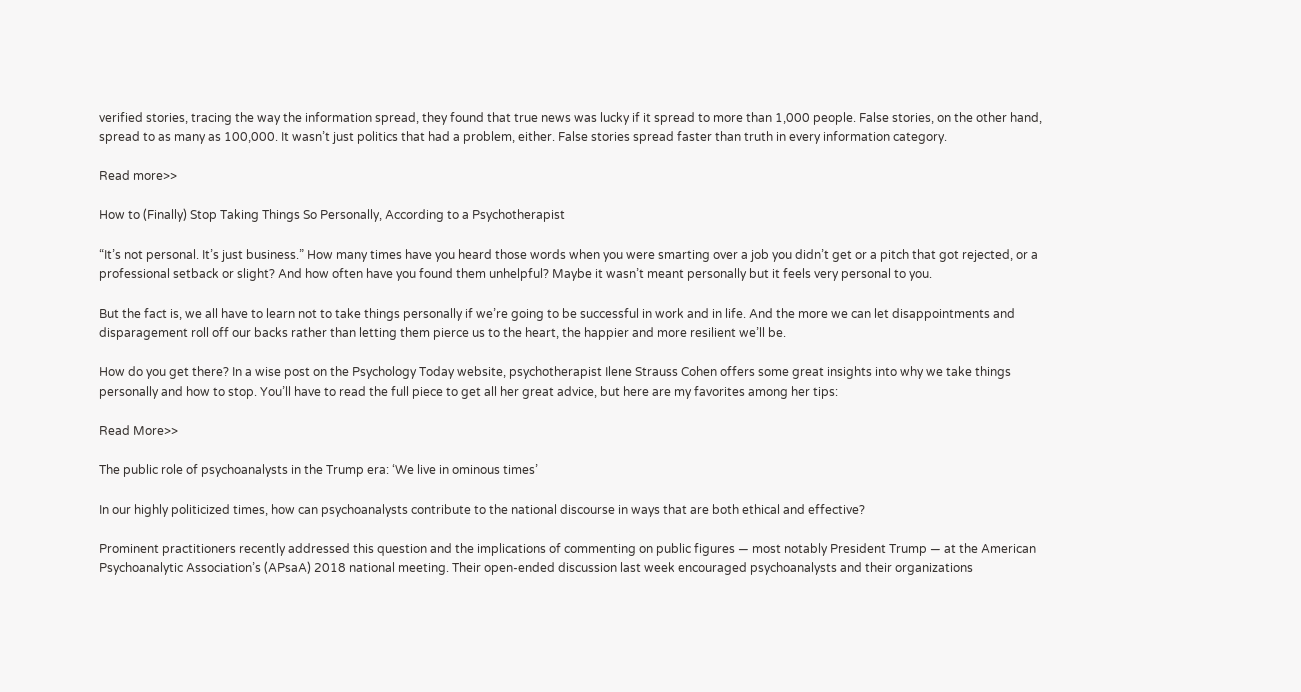verified stories, tracing the way the information spread, they found that true news was lucky if it spread to more than 1,000 people. False stories, on the other hand, spread to as many as 100,000. It wasn’t just politics that had a problem, either. False stories spread faster than truth in every information category.

Read more>>

How to (Finally) Stop Taking Things So Personally, According to a Psychotherapist

“It’s not personal. It’s just business.” How many times have you heard those words when you were smarting over a job you didn’t get or a pitch that got rejected, or a professional setback or slight? And how often have you found them unhelpful? Maybe it wasn’t meant personally but it feels very personal to you.

But the fact is, we all have to learn not to take things personally if we’re going to be successful in work and in life. And the more we can let disappointments and disparagement roll off our backs rather than letting them pierce us to the heart, the happier and more resilient we’ll be.

How do you get there? In a wise post on the Psychology Today website, psychotherapist Ilene Strauss Cohen offers some great insights into why we take things personally and how to stop. You’ll have to read the full piece to get all her great advice, but here are my favorites among her tips:

Read More>>

The public role of psychoanalysts in the Trump era: ‘We live in ominous times’

In our highly politicized times, how can psychoanalysts contribute to the national discourse in ways that are both ethical and effective?

Prominent practitioners recently addressed this question and the implications of commenting on public figures — most notably President Trump — at the American Psychoanalytic Association’s (APsaA) 2018 national meeting. Their open-ended discussion last week encouraged psychoanalysts and their organizations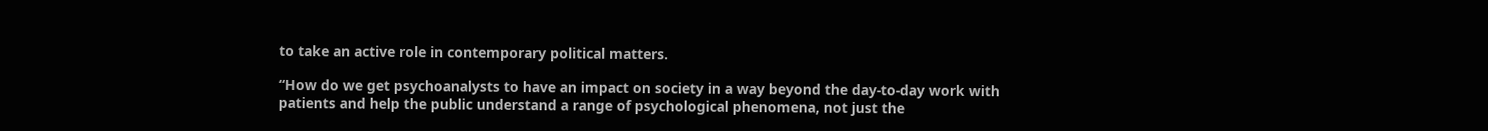to take an active role in contemporary political matters.

“How do we get psychoanalysts to have an impact on society in a way beyond the day-to-day work with patients and help the public understand a range of psychological phenomena, not just the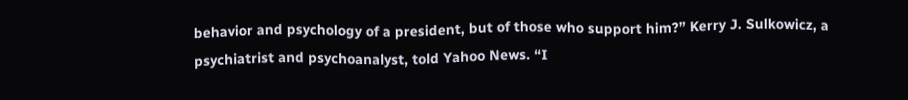behavior and psychology of a president, but of those who support him?” Kerry J. Sulkowicz, a psychiatrist and psychoanalyst, told Yahoo News. “I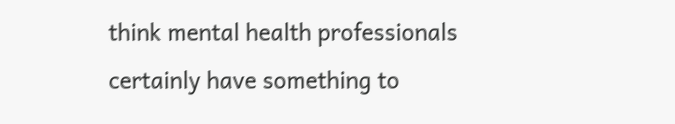think mental health professionals certainly have something to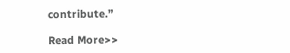contribute.”

Read More>>